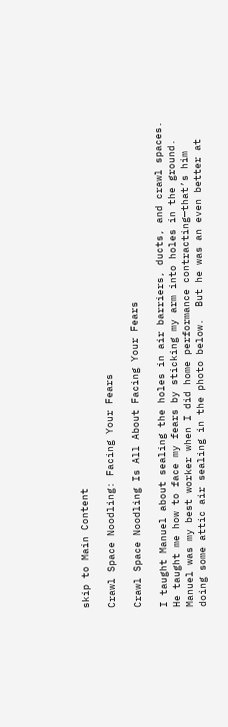skip to Main Content

Crawl Space Noodling: Facing Your Fears

Crawl Space Noodling Is All About Facing Your Fears

I taught Manuel about sealing the holes in air barriers, ducts, and crawl spaces.  He taught me how to face my fears by sticking my arm into holes in the ground.  Manuel was my best worker when I did home performance contracting—that’s him  doing some attic air sealing in the photo below.  But he was an even better at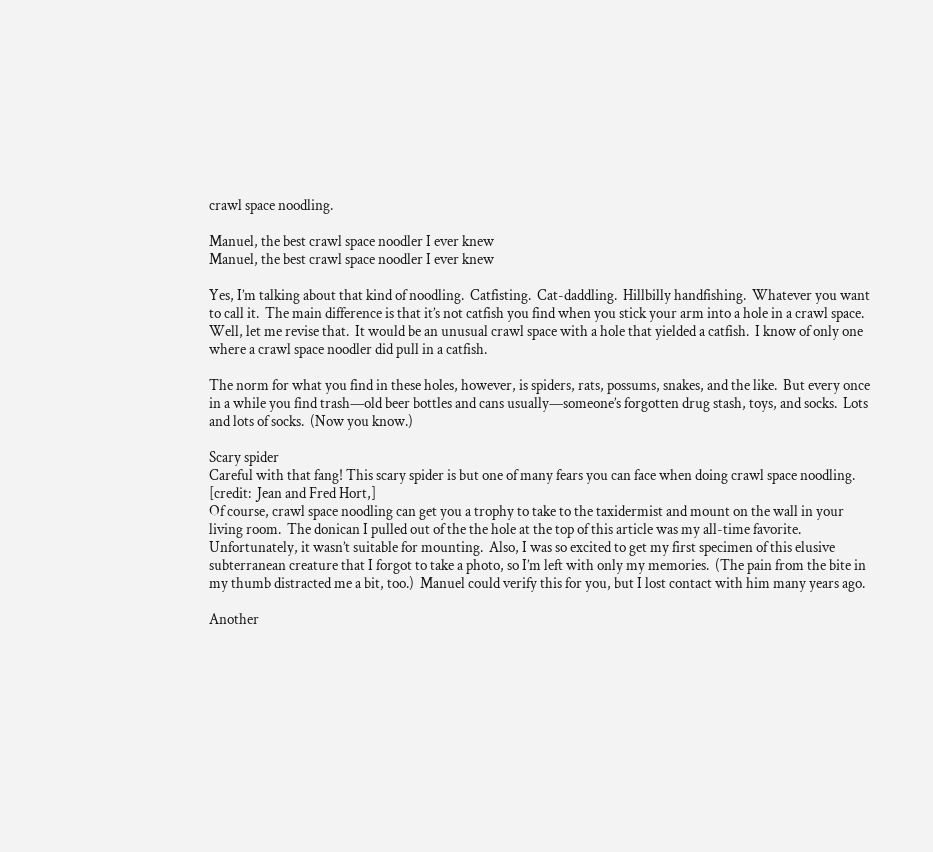crawl space noodling.

Manuel, the best crawl space noodler I ever knew
Manuel, the best crawl space noodler I ever knew

Yes, I’m talking about that kind of noodling.  Catfisting.  Cat-daddling.  Hillbilly handfishing.  Whatever you want to call it.  The main difference is that it’s not catfish you find when you stick your arm into a hole in a crawl space.  Well, let me revise that.  It would be an unusual crawl space with a hole that yielded a catfish.  I know of only one where a crawl space noodler did pull in a catfish.

The norm for what you find in these holes, however, is spiders, rats, possums, snakes, and the like.  But every once in a while you find trash—old beer bottles and cans usually—someone’s forgotten drug stash, toys, and socks.  Lots and lots of socks.  (Now you know.)

Scary spider
Careful with that fang! This scary spider is but one of many fears you can face when doing crawl space noodling.  [credit:  Jean and Fred Hort,]
Of course, crawl space noodling can get you a trophy to take to the taxidermist and mount on the wall in your living room.  The donican I pulled out of the the hole at the top of this article was my all-time favorite.  Unfortunately, it wasn’t suitable for mounting.  Also, I was so excited to get my first specimen of this elusive subterranean creature that I forgot to take a photo, so I’m left with only my memories.  (The pain from the bite in my thumb distracted me a bit, too.)  Manuel could verify this for you, but I lost contact with him many years ago.

Another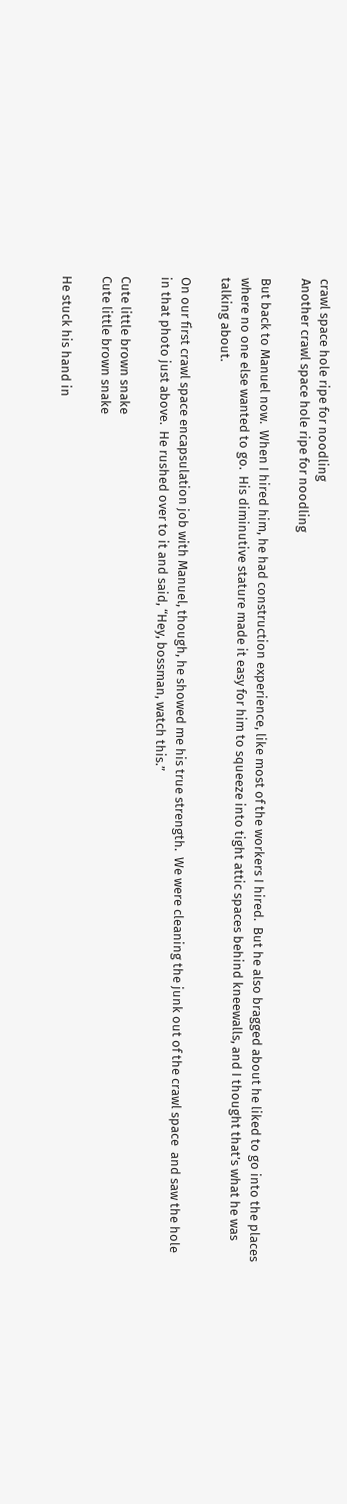crawl space hole ripe for noodling
Another crawl space hole ripe for noodling

But back to Manuel now.  When I hired him, he had construction experience, like most of the workers I hired.  But he also bragged about he liked to go into the places where no one else wanted to go.  His diminutive stature made it easy for him to squeeze into tight attic spaces behind kneewalls, and I thought that’s what he was talking about.

On our first crawl space encapsulation job with Manuel, though, he showed me his true strength.  We were cleaning the junk out of the crawl space  and saw the hole in that photo just above.  He rushed over to it and said, “Hey, bossman, watch this.”

Cute little brown snake
Cute little brown snake

He stuck his hand in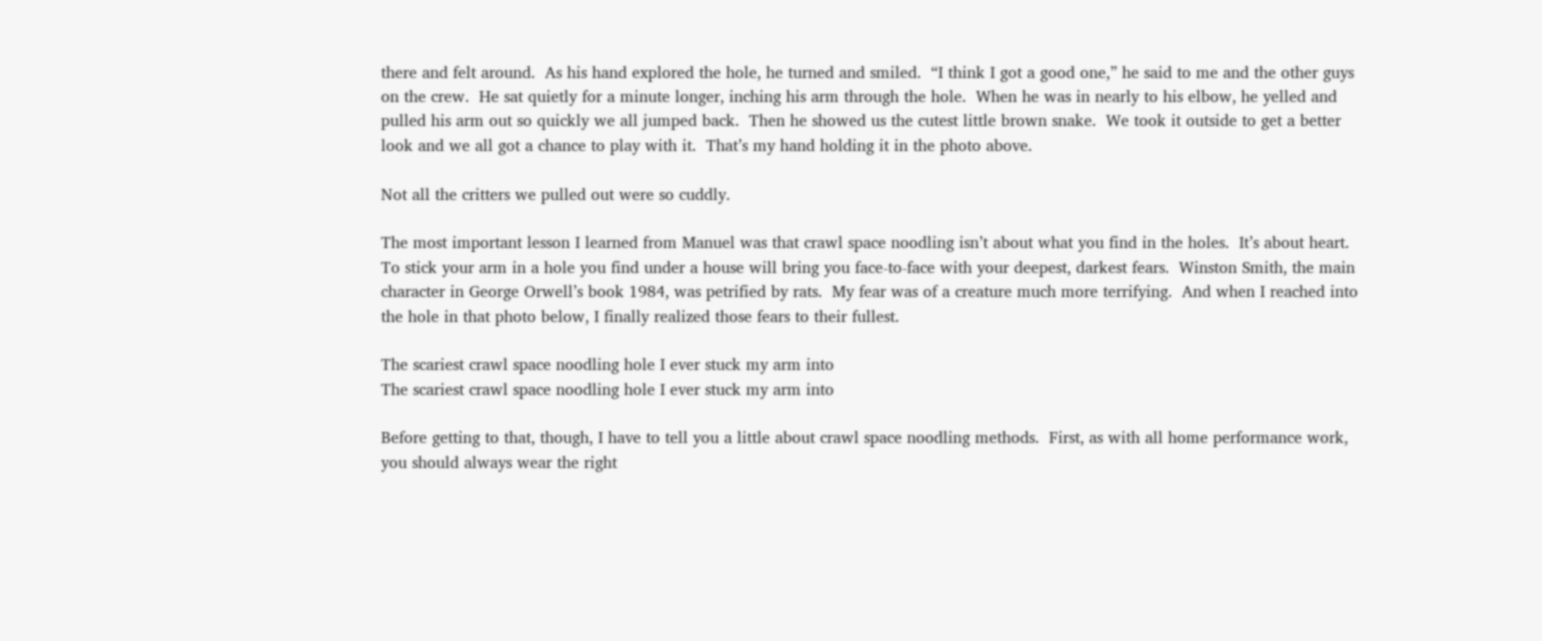there and felt around.  As his hand explored the hole, he turned and smiled.  “I think I got a good one,” he said to me and the other guys on the crew.  He sat quietly for a minute longer, inching his arm through the hole.  When he was in nearly to his elbow, he yelled and pulled his arm out so quickly we all jumped back.  Then he showed us the cutest little brown snake.  We took it outside to get a better look and we all got a chance to play with it.  That’s my hand holding it in the photo above.

Not all the critters we pulled out were so cuddly.

The most important lesson I learned from Manuel was that crawl space noodling isn’t about what you find in the holes.  It’s about heart.  To stick your arm in a hole you find under a house will bring you face-to-face with your deepest, darkest fears.  Winston Smith, the main character in George Orwell’s book 1984, was petrified by rats.  My fear was of a creature much more terrifying.  And when I reached into the hole in that photo below, I finally realized those fears to their fullest.

The scariest crawl space noodling hole I ever stuck my arm into
The scariest crawl space noodling hole I ever stuck my arm into

Before getting to that, though, I have to tell you a little about crawl space noodling methods.  First, as with all home performance work, you should always wear the right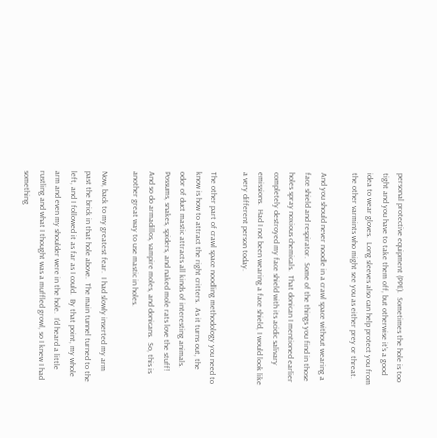personal protective equipment (PPE).  Sometimes the hole is too tight and you have to take them off, but otherwise it’s a good idea to wear gloves.  Long sleeves also can help protect you from the other varmints who might see you as either prey or threat.

And you should never noodle in a crawl space without wearing a face shield and respirator.  Some of the things you find in those holes spray noxious chemicals.  That donican I mentioned earlier completely destroyed my face shield with its acidic salivary emissions.  Had I not been wearing a face shield, I would look like a very different person today.

The other part of crawl space noodling methodology you need to know is how to attract the right critters.  As it turns out, the odor of duct mastic attracts all kinds of interesting animals.  Possums, snakes, spiders, and naked mole rats love the stuff!  And so do armadillos, vampire moles, and donicans.  So, this is another great way to use mastic in holes.

Now, back to my greatest fear.  I had slowly inserted my arm past the brick in that hole above.  The main tunnel turned to the left, and I followed it as far as I could.  By that point, my whole arm and even my shoulder were in the hole.  I’d heard a little rustling and what I thought was a muffled growl, so I knew I had something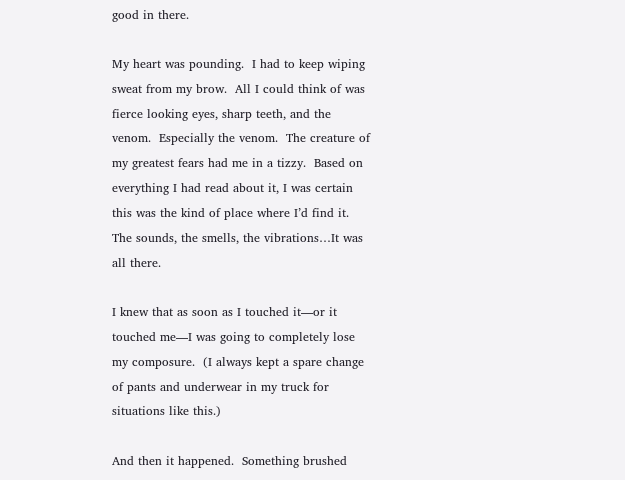good in there.

My heart was pounding.  I had to keep wiping sweat from my brow.  All I could think of was fierce looking eyes, sharp teeth, and the venom.  Especially the venom.  The creature of my greatest fears had me in a tizzy.  Based on everything I had read about it, I was certain this was the kind of place where I’d find it.  The sounds, the smells, the vibrations…It was all there.

I knew that as soon as I touched it—or it touched me—I was going to completely lose my composure.  (I always kept a spare change of pants and underwear in my truck for situations like this.)

And then it happened.  Something brushed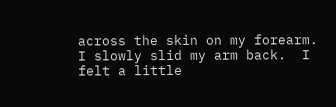across the skin on my forearm.  I slowly slid my arm back.  I felt a little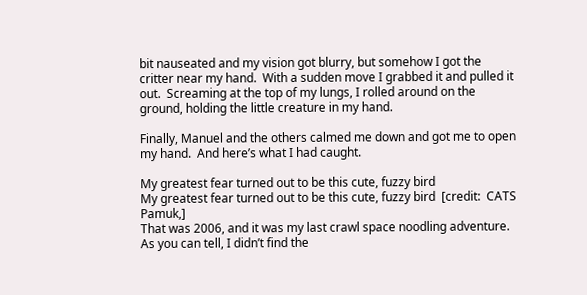bit nauseated and my vision got blurry, but somehow I got the critter near my hand.  With a sudden move I grabbed it and pulled it out.  Screaming at the top of my lungs, I rolled around on the ground, holding the little creature in my hand.

Finally, Manuel and the others calmed me down and got me to open my hand.  And here’s what I had caught.

My greatest fear turned out to be this cute, fuzzy bird
My greatest fear turned out to be this cute, fuzzy bird  [credit:  CATS Pamuk,]
That was 2006, and it was my last crawl space noodling adventure.  As you can tell, I didn’t find the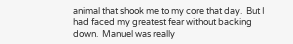animal that shook me to my core that day.  But I had faced my greatest fear without backing down.  Manuel was really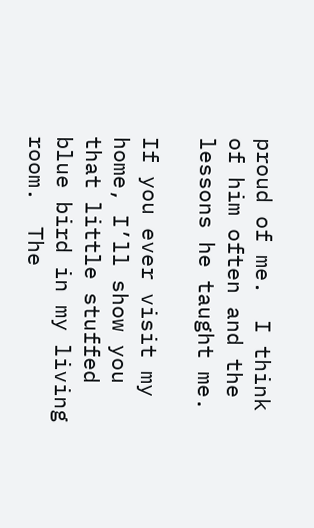proud of me.  I think of him often and the lessons he taught me.

If you ever visit my home, I’ll show you that little stuffed blue bird in my living room.  The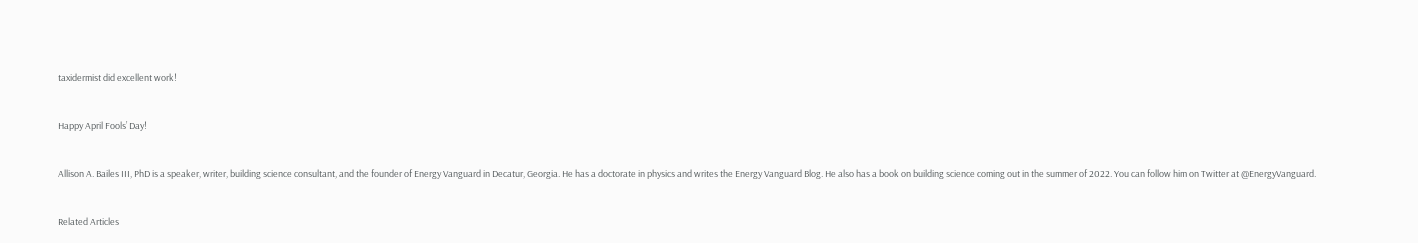taxidermist did excellent work!


Happy April Fools’ Day!


Allison A. Bailes III, PhD is a speaker, writer, building science consultant, and the founder of Energy Vanguard in Decatur, Georgia. He has a doctorate in physics and writes the Energy Vanguard Blog. He also has a book on building science coming out in the summer of 2022. You can follow him on Twitter at @EnergyVanguard.


Related Articles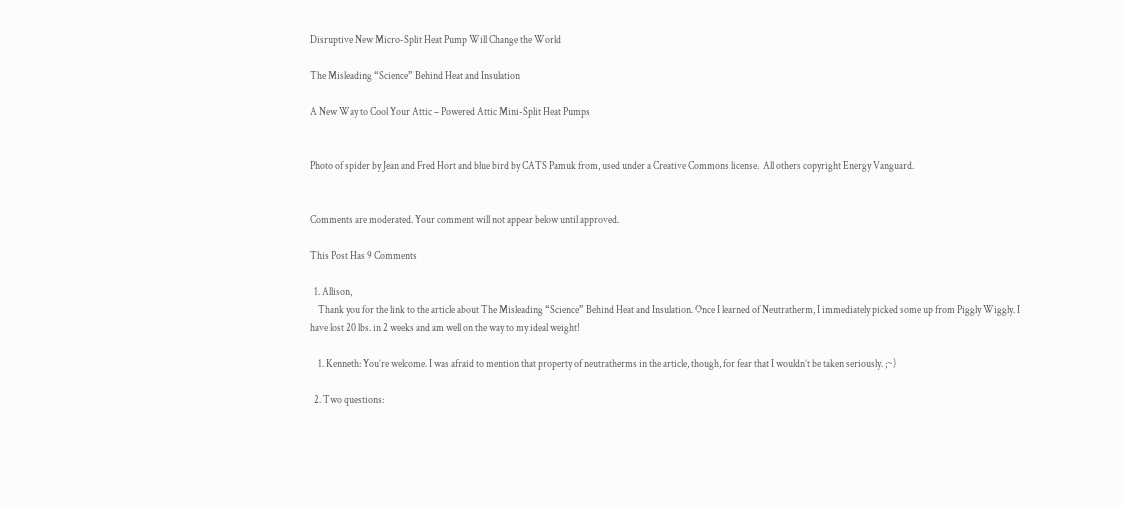Disruptive New Micro-Split Heat Pump Will Change the World

The Misleading “Science” Behind Heat and Insulation

A New Way to Cool Your Attic – Powered Attic Mini-Split Heat Pumps


Photo of spider by Jean and Fred Hort and blue bird by CATS Pamuk from, used under a Creative Commons license.  All others copyright Energy Vanguard.


Comments are moderated. Your comment will not appear below until approved.

This Post Has 9 Comments

  1. Allison,
    Thank you for the link to the article about The Misleading “Science” Behind Heat and Insulation. Once I learned of Neutratherm, I immediately picked some up from Piggly Wiggly. I have lost 20 lbs. in 2 weeks and am well on the way to my ideal weight!

    1. Kenneth: You’re welcome. I was afraid to mention that property of neutratherms in the article, though, for fear that I wouldn’t be taken seriously. ;~)

  2. Two questions: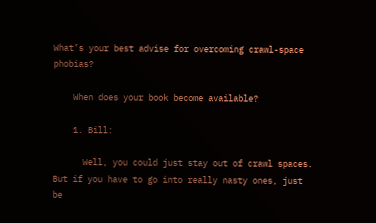What’s your best advise for overcoming crawl-space phobias?

    When does your book become available?

    1. Bill:

      Well, you could just stay out of crawl spaces. But if you have to go into really nasty ones, just be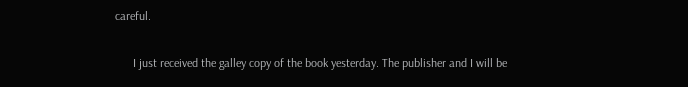careful.

      I just received the galley copy of the book yesterday. The publisher and I will be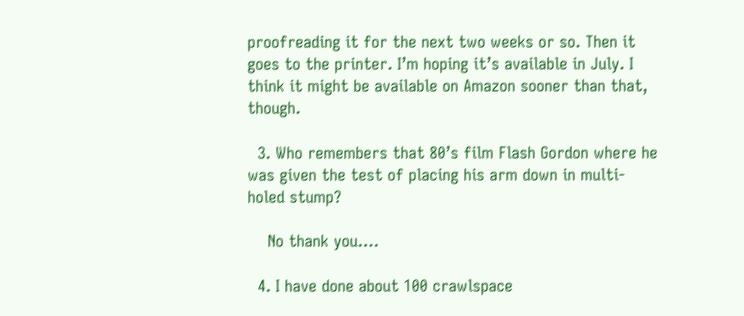proofreading it for the next two weeks or so. Then it goes to the printer. I’m hoping it’s available in July. I think it might be available on Amazon sooner than that, though.

  3. Who remembers that 80’s film Flash Gordon where he was given the test of placing his arm down in multi-holed stump?

    No thank you….

  4. I have done about 100 crawlspace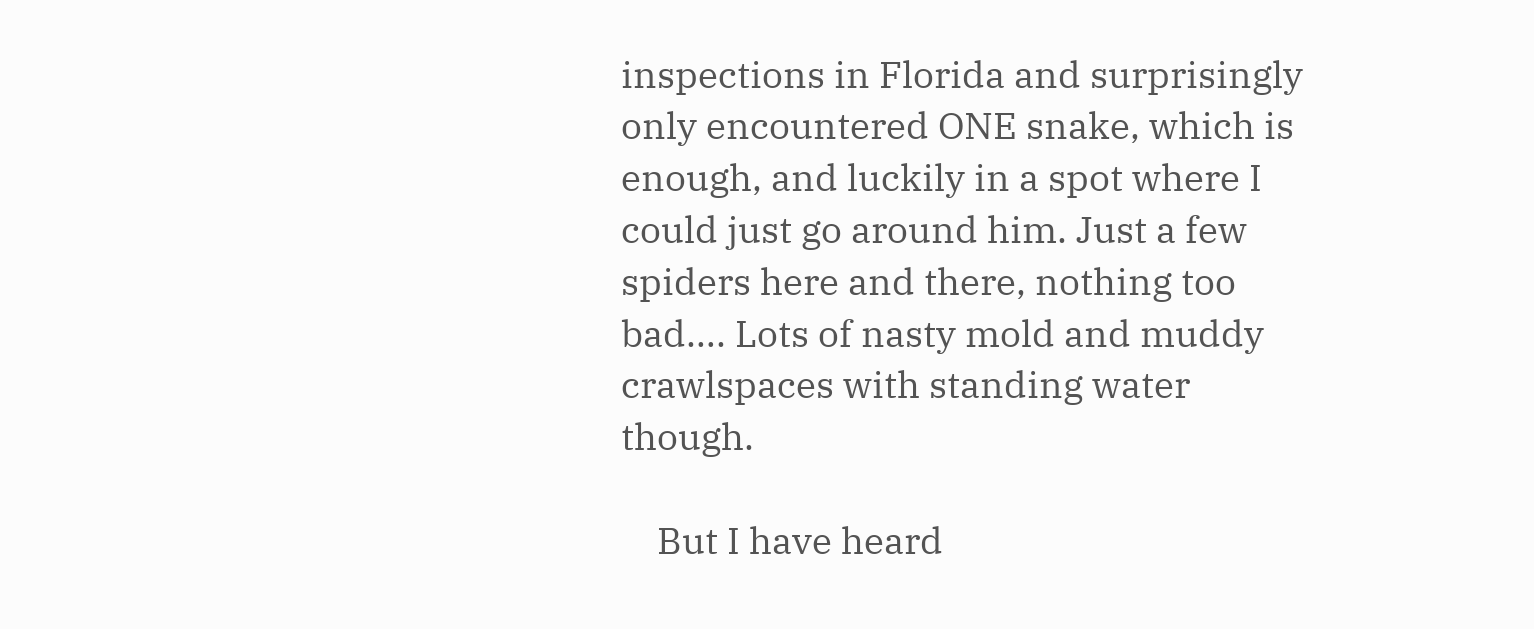inspections in Florida and surprisingly only encountered ONE snake, which is enough, and luckily in a spot where I could just go around him. Just a few spiders here and there, nothing too bad…. Lots of nasty mold and muddy crawlspaces with standing water though.

    But I have heard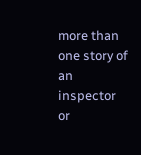more than one story of an inspector or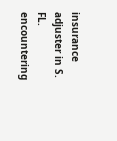insurance adjuster in S. FL. encountering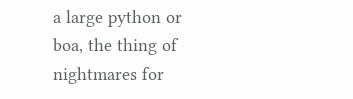a large python or boa, the thing of nightmares for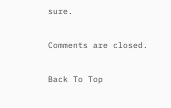sure.

Comments are closed.

Back To Top